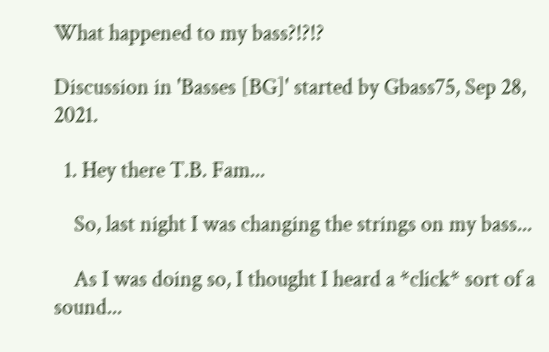What happened to my bass?!?!?

Discussion in 'Basses [BG]' started by Gbass75, Sep 28, 2021.

  1. Hey there T.B. Fam...

    So, last night I was changing the strings on my bass...

    As I was doing so, I thought I heard a *click* sort of a sound...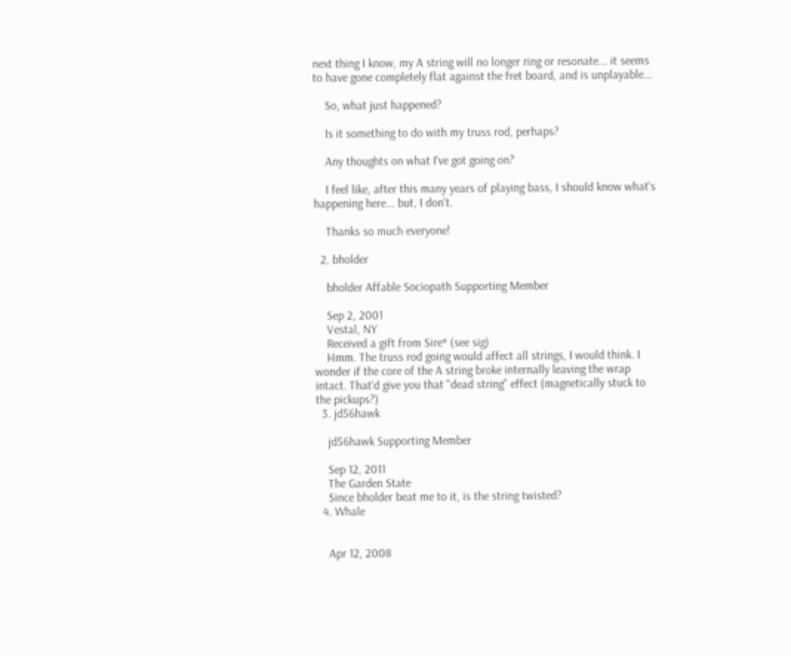next thing I know, my A string will no longer ring or resonate... it seems to have gone completely flat against the fret board, and is unplayable...

    So, what just happened?

    Is it something to do with my truss rod, perhaps?

    Any thoughts on what I've got going on?

    I feel like, after this many years of playing bass, I should know what's happening here... but, I don't.

    Thanks so much everyone!

  2. bholder

    bholder Affable Sociopath Supporting Member

    Sep 2, 2001
    Vestal, NY
    Received a gift from Sire* (see sig)
    Hmm. The truss rod going would affect all strings, I would think. I wonder if the core of the A string broke internally leaving the wrap intact. That'd give you that "dead string" effect (magnetically stuck to the pickups?)
  3. jd56hawk

    jd56hawk Supporting Member

    Sep 12, 2011
    The Garden State
    Since bholder beat me to it, is the string twisted?
  4. Whale


    Apr 12, 2008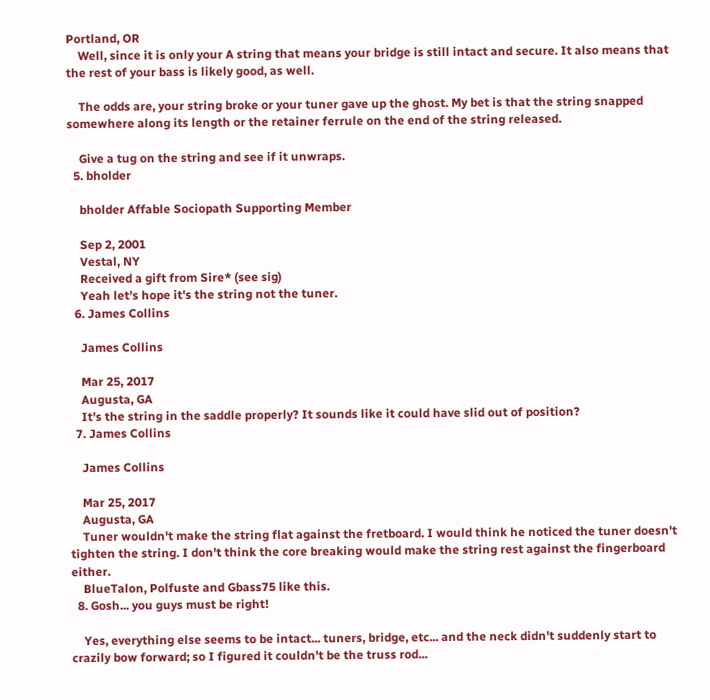Portland, OR
    Well, since it is only your A string that means your bridge is still intact and secure. It also means that the rest of your bass is likely good, as well.

    The odds are, your string broke or your tuner gave up the ghost. My bet is that the string snapped somewhere along its length or the retainer ferrule on the end of the string released.

    Give a tug on the string and see if it unwraps.
  5. bholder

    bholder Affable Sociopath Supporting Member

    Sep 2, 2001
    Vestal, NY
    Received a gift from Sire* (see sig)
    Yeah let's hope it's the string not the tuner.
  6. James Collins

    James Collins

    Mar 25, 2017
    Augusta, GA
    It's the string in the saddle properly? It sounds like it could have slid out of position?
  7. James Collins

    James Collins

    Mar 25, 2017
    Augusta, GA
    Tuner wouldn't make the string flat against the fretboard. I would think he noticed the tuner doesn't tighten the string. I don't think the core breaking would make the string rest against the fingerboard either.
    BlueTalon, Polfuste and Gbass75 like this.
  8. Gosh... you guys must be right!

    Yes, everything else seems to be intact... tuners, bridge, etc... and the neck didn't suddenly start to crazily bow forward; so I figured it couldn't be the truss rod...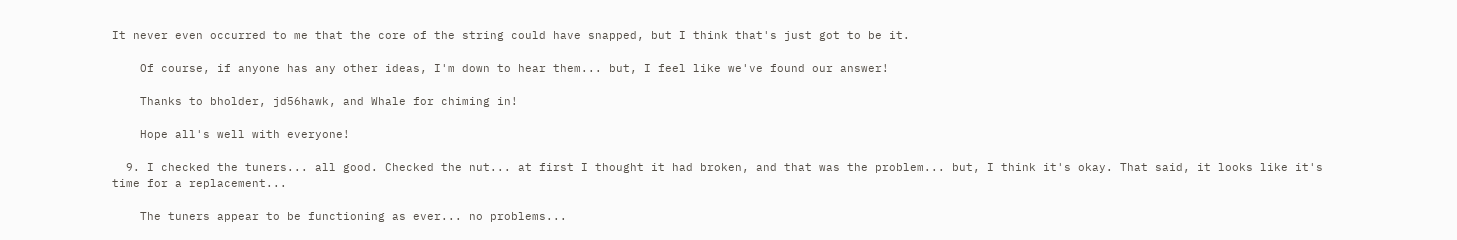It never even occurred to me that the core of the string could have snapped, but I think that's just got to be it.

    Of course, if anyone has any other ideas, I'm down to hear them... but, I feel like we've found our answer!

    Thanks to bholder, jd56hawk, and Whale for chiming in!

    Hope all's well with everyone!

  9. I checked the tuners... all good. Checked the nut... at first I thought it had broken, and that was the problem... but, I think it's okay. That said, it looks like it's time for a replacement...

    The tuners appear to be functioning as ever... no problems...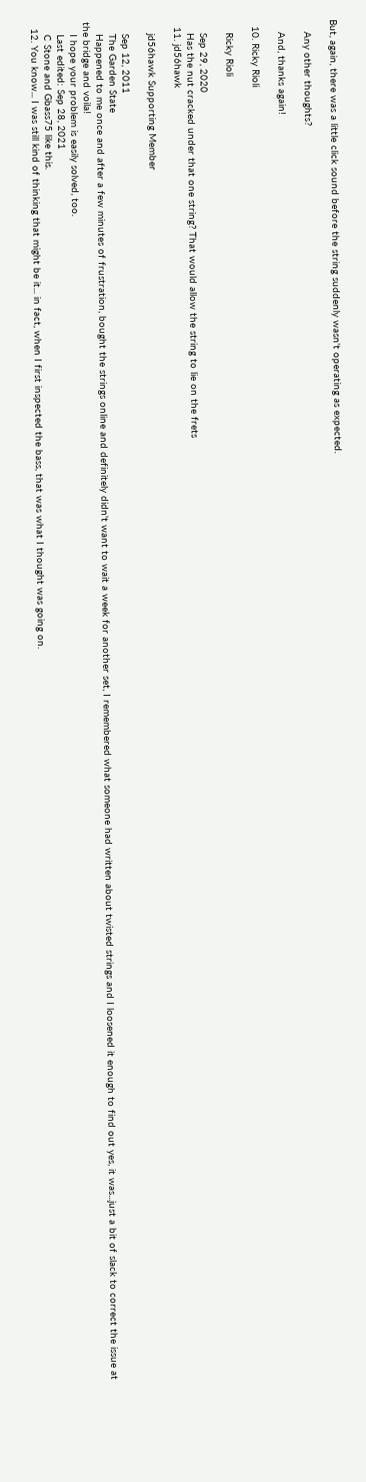But, again, there was a little click sound before the string suddenly wasn't operating as expected.

    Any other thoughts?

    And, thanks again!

  10. Ricky Rioli

    Ricky Rioli

    Sep 29, 2020
    Has the nut cracked under that one string? That would allow the string to lie on the frets
  11. jd56hawk

    jd56hawk Supporting Member

    Sep 12, 2011
    The Garden State
    Happened to me once and after a few minutes of frustration, bought the strings online and definitely didn't want to wait a week for another set, I remembered what someone had written about twisted strings and I loosened it enough to find out yes, it was...just a bit of slack to correct the issue at the bridge and voila!
    I hope your problem is easily solved, too.
    Last edited: Sep 28, 2021
    C Stone and Gbass75 like this.
  12. You know... I was still kind of thinking that might be it... in fact, when I first inspected the bass, that was what I thought was going on.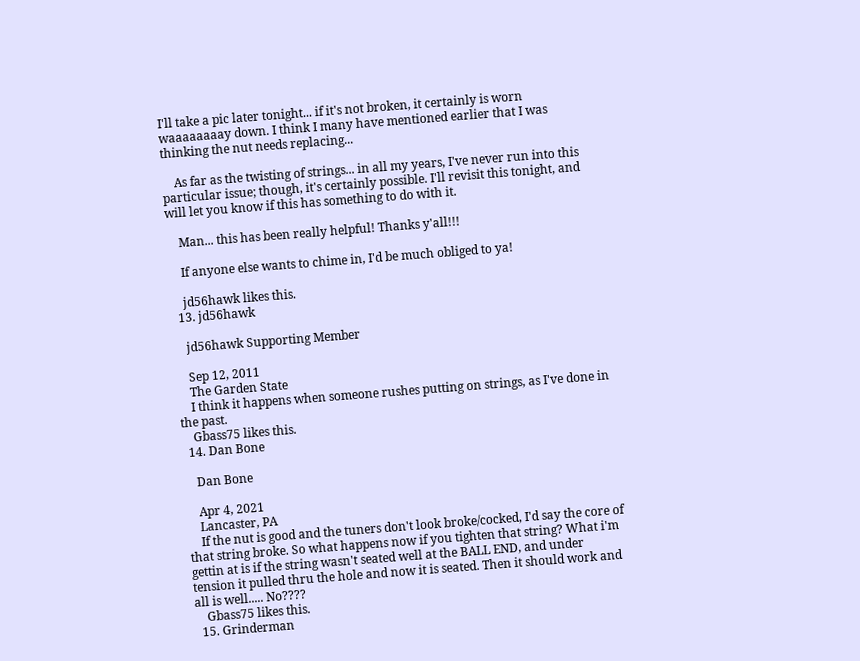I'll take a pic later tonight... if it's not broken, it certainly is worn waaaaaaaay down. I think I many have mentioned earlier that I was thinking the nut needs replacing...

    As far as the twisting of strings... in all my years, I've never run into this particular issue; though, it's certainly possible. I'll revisit this tonight, and will let you know if this has something to do with it.

    Man... this has been really helpful! Thanks y'all!!!

    If anyone else wants to chime in, I'd be much obliged to ya!

    jd56hawk likes this.
  13. jd56hawk

    jd56hawk Supporting Member

    Sep 12, 2011
    The Garden State
    I think it happens when someone rushes putting on strings, as I've done in the past.
    Gbass75 likes this.
  14. Dan Bone

    Dan Bone

    Apr 4, 2021
    Lancaster, PA
    If the nut is good and the tuners don't look broke/cocked, I'd say the core of that string broke. So what happens now if you tighten that string? What i'm gettin at is if the string wasn't seated well at the BALL END, and under tension it pulled thru the hole and now it is seated. Then it should work and all is well..... No????
    Gbass75 likes this.
  15. Grinderman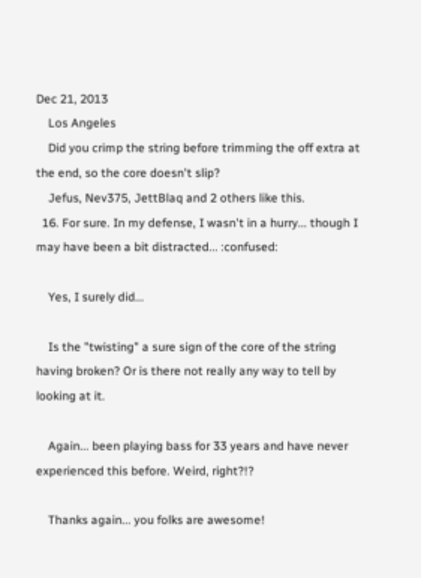Dec 21, 2013
    Los Angeles
    Did you crimp the string before trimming the off extra at the end, so the core doesn't slip?
    Jefus, Nev375, JettBlaq and 2 others like this.
  16. For sure. In my defense, I wasn't in a hurry... though I may have been a bit distracted... :confused:

    Yes, I surely did...

    Is the "twisting" a sure sign of the core of the string having broken? Or is there not really any way to tell by looking at it.

    Again... been playing bass for 33 years and have never experienced this before. Weird, right?!?

    Thanks again... you folks are awesome!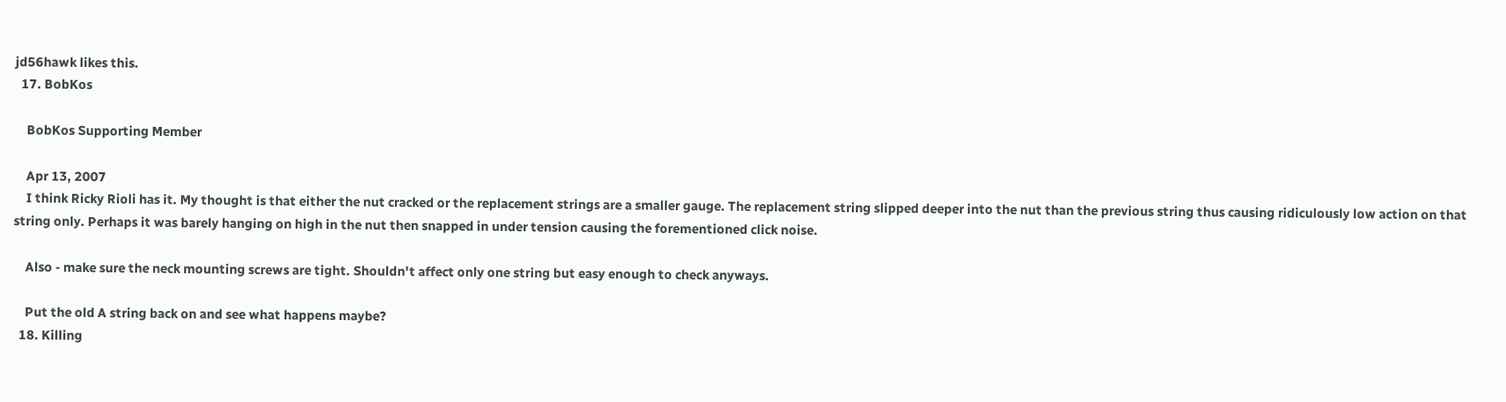jd56hawk likes this.
  17. BobKos

    BobKos Supporting Member

    Apr 13, 2007
    I think Ricky Rioli has it. My thought is that either the nut cracked or the replacement strings are a smaller gauge. The replacement string slipped deeper into the nut than the previous string thus causing ridiculously low action on that string only. Perhaps it was barely hanging on high in the nut then snapped in under tension causing the forementioned click noise.

    Also - make sure the neck mounting screws are tight. Shouldn't affect only one string but easy enough to check anyways.

    Put the old A string back on and see what happens maybe?
  18. Killing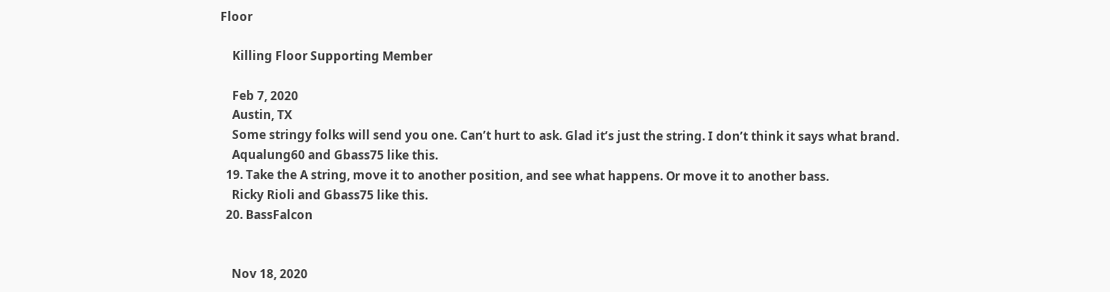Floor

    Killing Floor Supporting Member

    Feb 7, 2020
    Austin, TX
    Some stringy folks will send you one. Can’t hurt to ask. Glad it’s just the string. I don’t think it says what brand.
    Aqualung60 and Gbass75 like this.
  19. Take the A string, move it to another position, and see what happens. Or move it to another bass.
    Ricky Rioli and Gbass75 like this.
  20. BassFalcon


    Nov 18, 2020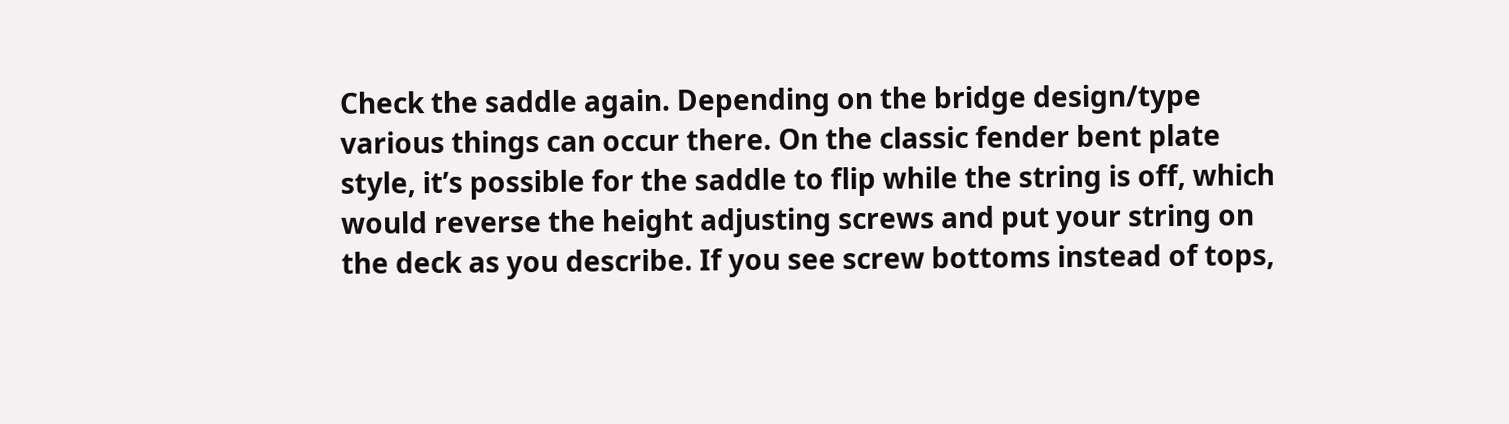Check the saddle again. Depending on the bridge design/type various things can occur there. On the classic fender bent plate style, it’s possible for the saddle to flip while the string is off, which would reverse the height adjusting screws and put your string on the deck as you describe. If you see screw bottoms instead of tops,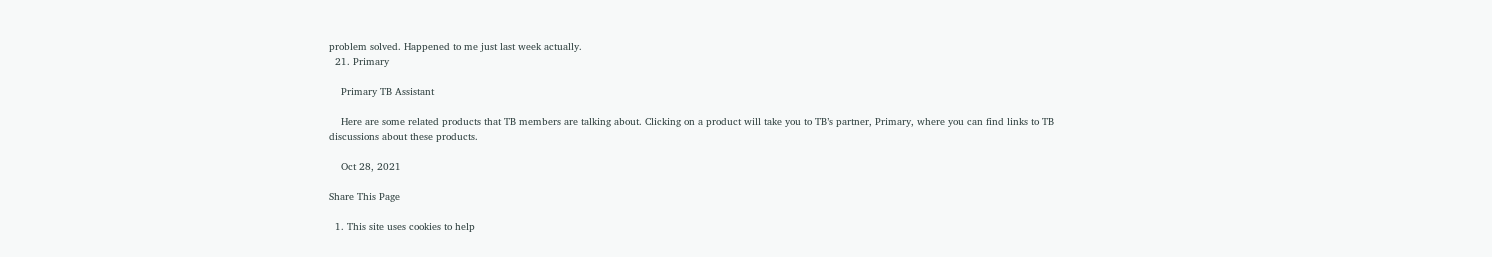problem solved. Happened to me just last week actually.
  21. Primary

    Primary TB Assistant

    Here are some related products that TB members are talking about. Clicking on a product will take you to TB’s partner, Primary, where you can find links to TB discussions about these products.

    Oct 28, 2021

Share This Page

  1. This site uses cookies to help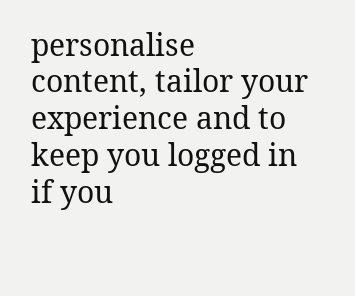personalise content, tailor your experience and to keep you logged in if you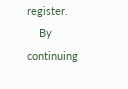register.
    By continuing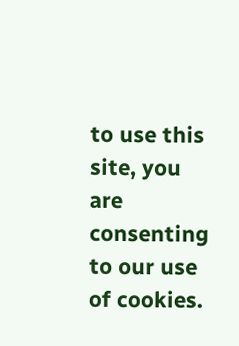to use this site, you are consenting to our use of cookies.